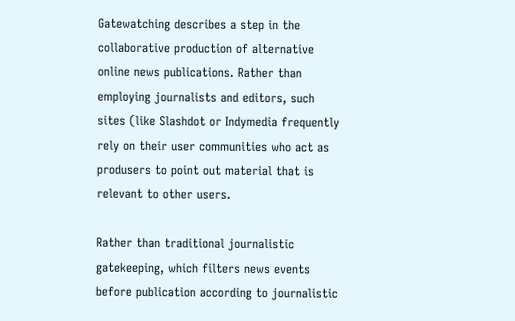Gatewatching describes a step in the collaborative production of alternative online news publications. Rather than employing journalists and editors, such sites (like Slashdot or Indymedia frequently rely on their user communities who act as produsers to point out material that is relevant to other users.

Rather than traditional journalistic gatekeeping, which filters news events before publication according to journalistic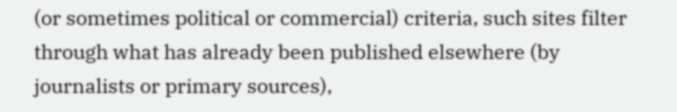(or sometimes political or commercial) criteria, such sites filter through what has already been published elsewhere (by journalists or primary sources),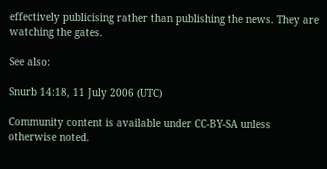effectively publicising rather than publishing the news. They are watching the gates.

See also:

Snurb 14:18, 11 July 2006 (UTC)

Community content is available under CC-BY-SA unless otherwise noted.